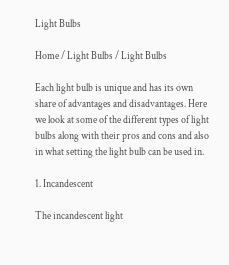Light Bulbs

Home / Light Bulbs / Light Bulbs

Each light bulb is unique and has its own share of advantages and disadvantages. Here we look at some of the different types of light bulbs along with their pros and cons and also in what setting the light bulb can be used in.

1. Incandescent

The incandescent light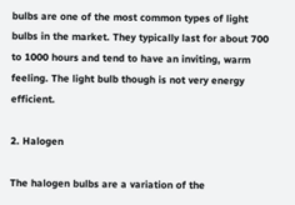bulbs are one of the most common types of light bulbs in the market. They typically last for about 700 to 1000 hours and tend to have an inviting, warm feeling. The light bulb though is not very energy efficient.

2. Halogen

The halogen bulbs are a variation of the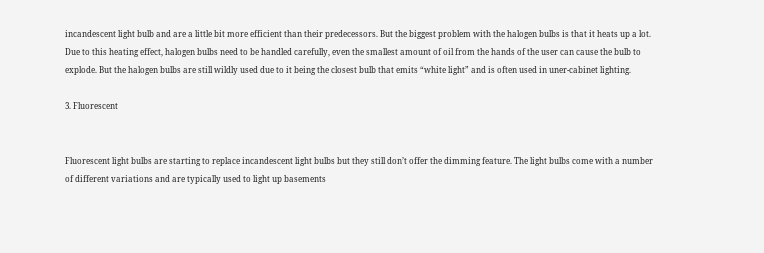incandescent light bulb and are a little bit more efficient than their predecessors. But the biggest problem with the halogen bulbs is that it heats up a lot. Due to this heating effect, halogen bulbs need to be handled carefully, even the smallest amount of oil from the hands of the user can cause the bulb to explode. But the halogen bulbs are still wildly used due to it being the closest bulb that emits “white light” and is often used in uner-cabinet lighting.

3. Fluorescent


Fluorescent light bulbs are starting to replace incandescent light bulbs but they still don’t offer the dimming feature. The light bulbs come with a number of different variations and are typically used to light up basements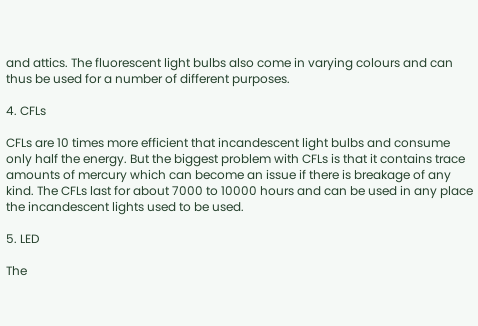and attics. The fluorescent light bulbs also come in varying colours and can thus be used for a number of different purposes.

4. CFLs

CFLs are 10 times more efficient that incandescent light bulbs and consume only half the energy. But the biggest problem with CFLs is that it contains trace amounts of mercury which can become an issue if there is breakage of any kind. The CFLs last for about 7000 to 10000 hours and can be used in any place the incandescent lights used to be used.

5. LED

The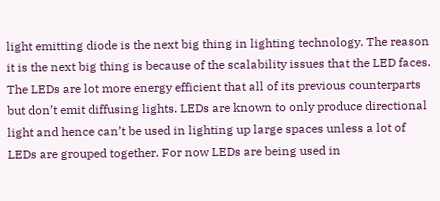light emitting diode is the next big thing in lighting technology. The reason it is the next big thing is because of the scalability issues that the LED faces. The LEDs are lot more energy efficient that all of its previous counterparts but don’t emit diffusing lights. LEDs are known to only produce directional light and hence can’t be used in lighting up large spaces unless a lot of LEDs are grouped together. For now LEDs are being used in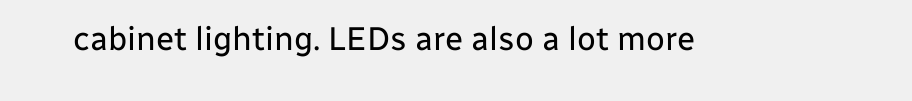cabinet lighting. LEDs are also a lot more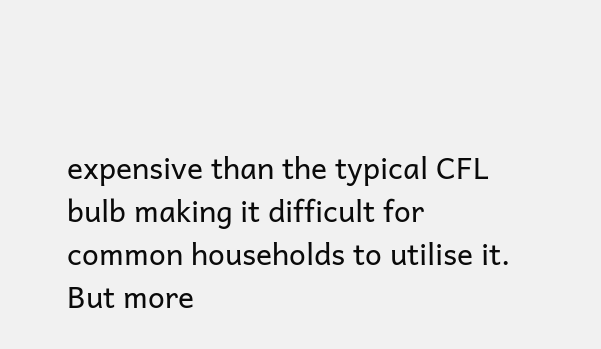expensive than the typical CFL bulb making it difficult for common households to utilise it. But more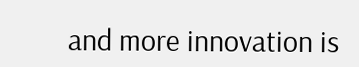and more innovation is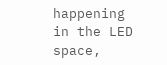happening in the LED space,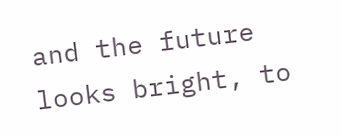and the future looks bright, to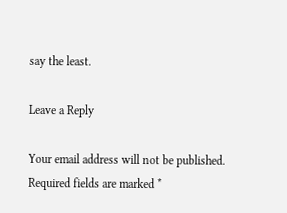say the least.

Leave a Reply

Your email address will not be published. Required fields are marked *